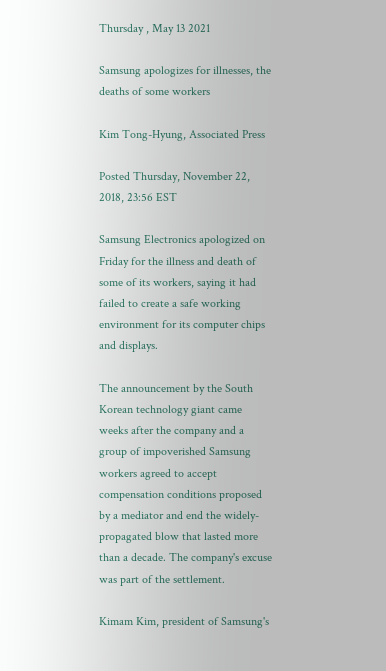Thursday , May 13 2021

Samsung apologizes for illnesses, the deaths of some workers

Kim Tong-Hyung, Associated Press

Posted Thursday, November 22, 2018, 23:56 EST

Samsung Electronics apologized on Friday for the illness and death of some of its workers, saying it had failed to create a safe working environment for its computer chips and displays.

The announcement by the South Korean technology giant came weeks after the company and a group of impoverished Samsung workers agreed to accept compensation conditions proposed by a mediator and end the widely-propagated blow that lasted more than a decade. The company's excuse was part of the settlement.

Kimam Kim, president of Samsung's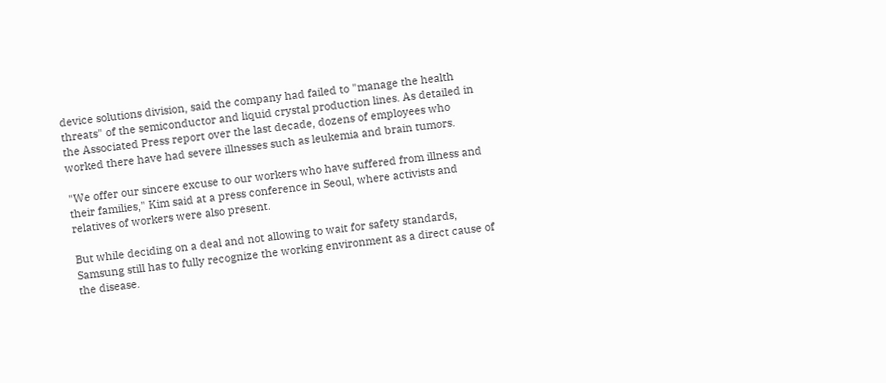device solutions division, said the company had failed to "manage the health threats" of the semiconductor and liquid crystal production lines. As detailed in the Associated Press report over the last decade, dozens of employees who worked there have had severe illnesses such as leukemia and brain tumors.

"We offer our sincere excuse to our workers who have suffered from illness and their families," Kim said at a press conference in Seoul, where activists and relatives of workers were also present.

But while deciding on a deal and not allowing to wait for safety standards, Samsung still has to fully recognize the working environment as a direct cause of the disease.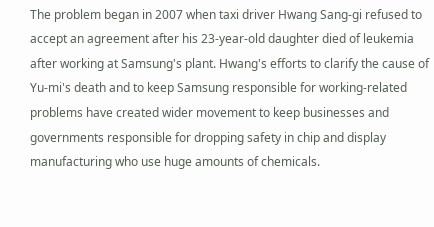The problem began in 2007 when taxi driver Hwang Sang-gi refused to accept an agreement after his 23-year-old daughter died of leukemia after working at Samsung's plant. Hwang's efforts to clarify the cause of Yu-mi's death and to keep Samsung responsible for working-related problems have created wider movement to keep businesses and governments responsible for dropping safety in chip and display manufacturing who use huge amounts of chemicals.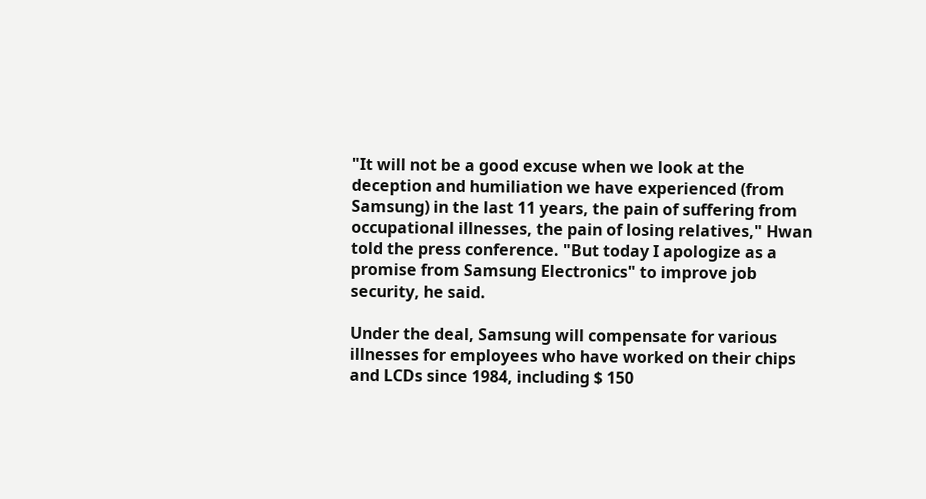"It will not be a good excuse when we look at the deception and humiliation we have experienced (from Samsung) in the last 11 years, the pain of suffering from occupational illnesses, the pain of losing relatives," Hwan told the press conference. "But today I apologize as a promise from Samsung Electronics" to improve job security, he said.

Under the deal, Samsung will compensate for various illnesses for employees who have worked on their chips and LCDs since 1984, including $ 150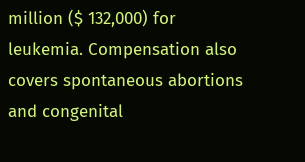million ($ 132,000) for leukemia. Compensation also covers spontaneous abortions and congenital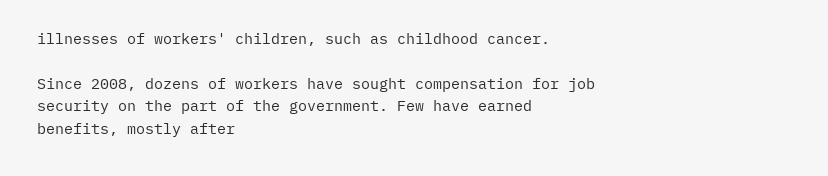illnesses of workers' children, such as childhood cancer.

Since 2008, dozens of workers have sought compensation for job security on the part of the government. Few have earned benefits, mostly after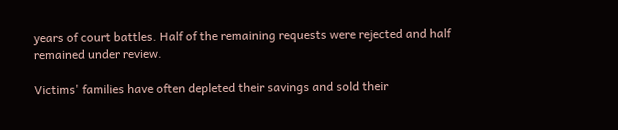years of court battles. Half of the remaining requests were rejected and half remained under review.

Victims' families have often depleted their savings and sold their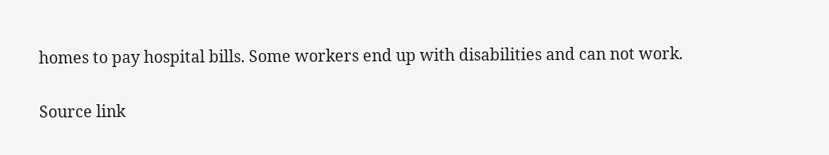homes to pay hospital bills. Some workers end up with disabilities and can not work.

Source link